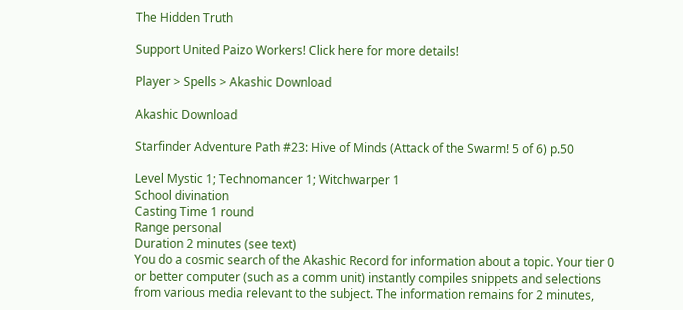The Hidden Truth

Support United Paizo Workers! Click here for more details!

Player > Spells > Akashic Download

Akashic Download

Starfinder Adventure Path #23: Hive of Minds (Attack of the Swarm! 5 of 6) p.50

Level Mystic 1; Technomancer 1; Witchwarper 1
School divination
Casting Time 1 round
Range personal
Duration 2 minutes (see text)
You do a cosmic search of the Akashic Record for information about a topic. Your tier 0 or better computer (such as a comm unit) instantly compiles snippets and selections from various media relevant to the subject. The information remains for 2 minutes,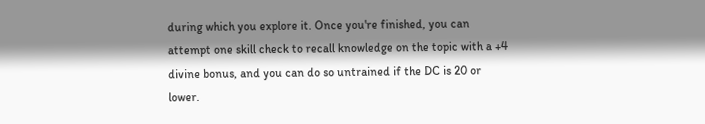during which you explore it. Once you're finished, you can attempt one skill check to recall knowledge on the topic with a +4 divine bonus, and you can do so untrained if the DC is 20 or lower.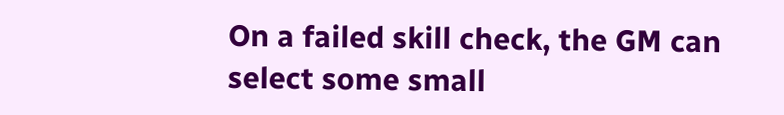On a failed skill check, the GM can select some small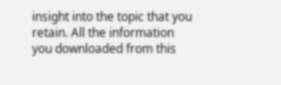insight into the topic that you retain. All the information you downloaded from this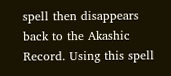spell then disappears back to the Akashic Record. Using this spell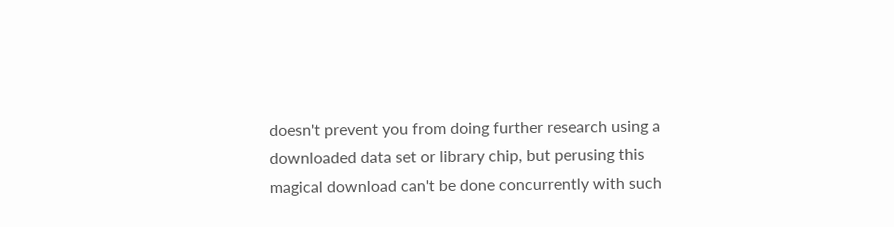doesn't prevent you from doing further research using a downloaded data set or library chip, but perusing this magical download can't be done concurrently with such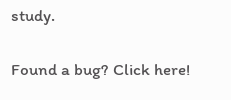study.

Found a bug? Click here!